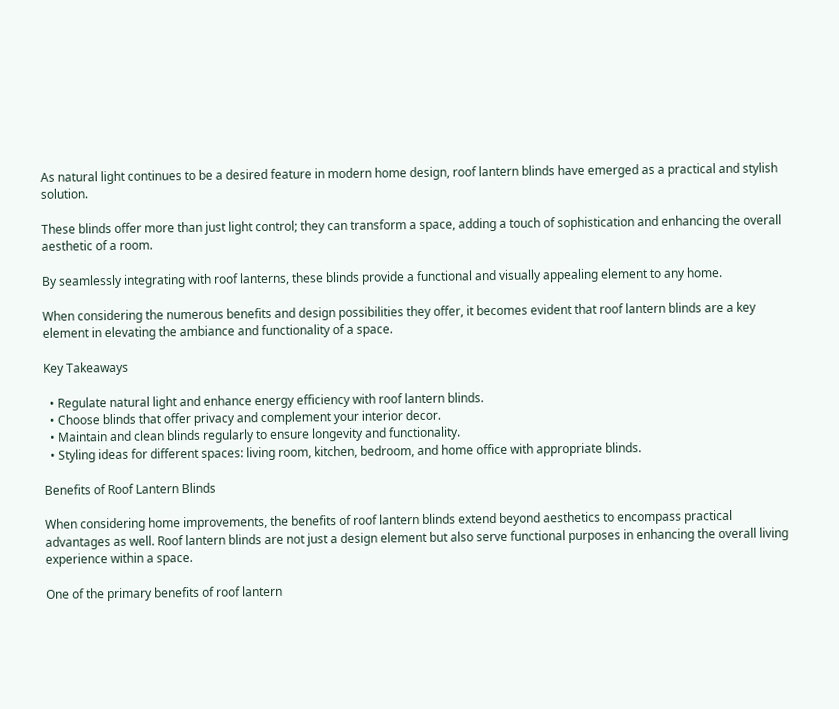As natural light continues to be a desired feature in modern home design, roof lantern blinds have emerged as a practical and stylish solution.

These blinds offer more than just light control; they can transform a space, adding a touch of sophistication and enhancing the overall aesthetic of a room.

By seamlessly integrating with roof lanterns, these blinds provide a functional and visually appealing element to any home.

When considering the numerous benefits and design possibilities they offer, it becomes evident that roof lantern blinds are a key element in elevating the ambiance and functionality of a space.

Key Takeaways

  • Regulate natural light and enhance energy efficiency with roof lantern blinds.
  • Choose blinds that offer privacy and complement your interior decor.
  • Maintain and clean blinds regularly to ensure longevity and functionality.
  • Styling ideas for different spaces: living room, kitchen, bedroom, and home office with appropriate blinds.

Benefits of Roof Lantern Blinds

When considering home improvements, the benefits of roof lantern blinds extend beyond aesthetics to encompass practical advantages as well. Roof lantern blinds are not just a design element but also serve functional purposes in enhancing the overall living experience within a space.

One of the primary benefits of roof lantern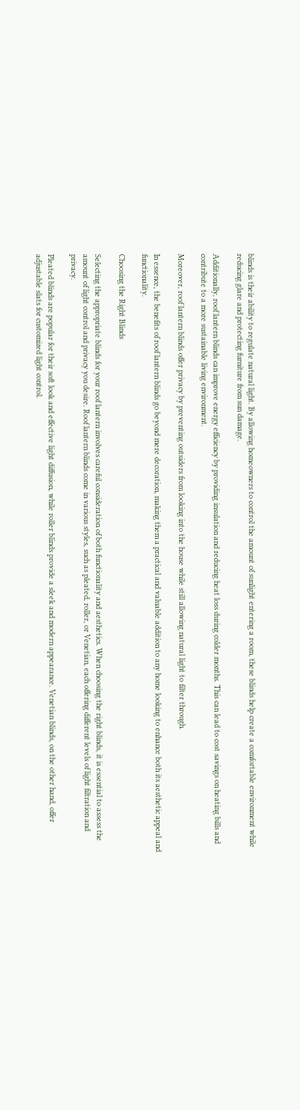blinds is their ability to regulate natural light. By allowing homeowners to control the amount of sunlight entering a room, these blinds help create a comfortable environment while reducing glare and protecting furniture from sun damage.

Additionally, roof lantern blinds can improve energy efficiency by providing insulation and reducing heat loss during colder months. This can lead to cost savings on heating bills and contribute to a more sustainable living environment.

Moreover, roof lantern blinds offer privacy by preventing outsiders from looking into the house while still allowing natural light to filter through.

In essence, the benefits of roof lantern blinds go beyond mere decoration, making them a practical and valuable addition to any home looking to enhance both its aesthetic appeal and functionality.

Choosing the Right Blinds

Selecting the appropriate blinds for your roof lantern involves careful consideration of both functionality and aesthetics. When choosing the right blinds, it is essential to assess the amount of light control and privacy you desire. Roof lantern blinds come in various styles, such as pleated, roller, or Venetian, each offering different levels of light filtration and privacy.

Pleated blinds are popular for their soft look and effective light diffusion, while roller blinds provide a sleek and modern appearance. Venetian blinds, on the other hand, offer adjustable slats for customized light control.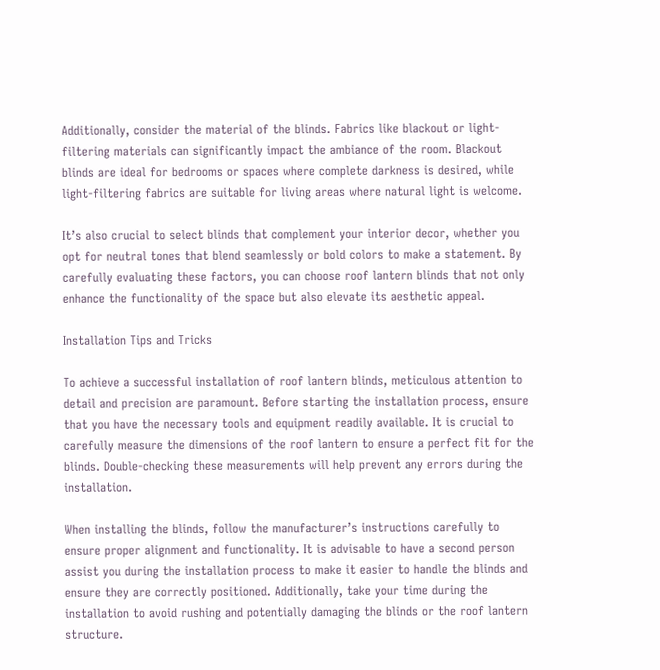Additionally, consider the material of the blinds. Fabrics like blackout or light-filtering materials can significantly impact the ambiance of the room. Blackout blinds are ideal for bedrooms or spaces where complete darkness is desired, while light-filtering fabrics are suitable for living areas where natural light is welcome.

It’s also crucial to select blinds that complement your interior decor, whether you opt for neutral tones that blend seamlessly or bold colors to make a statement. By carefully evaluating these factors, you can choose roof lantern blinds that not only enhance the functionality of the space but also elevate its aesthetic appeal.

Installation Tips and Tricks

To achieve a successful installation of roof lantern blinds, meticulous attention to detail and precision are paramount. Before starting the installation process, ensure that you have the necessary tools and equipment readily available. It is crucial to carefully measure the dimensions of the roof lantern to ensure a perfect fit for the blinds. Double-checking these measurements will help prevent any errors during the installation.

When installing the blinds, follow the manufacturer’s instructions carefully to ensure proper alignment and functionality. It is advisable to have a second person assist you during the installation process to make it easier to handle the blinds and ensure they are correctly positioned. Additionally, take your time during the installation to avoid rushing and potentially damaging the blinds or the roof lantern structure.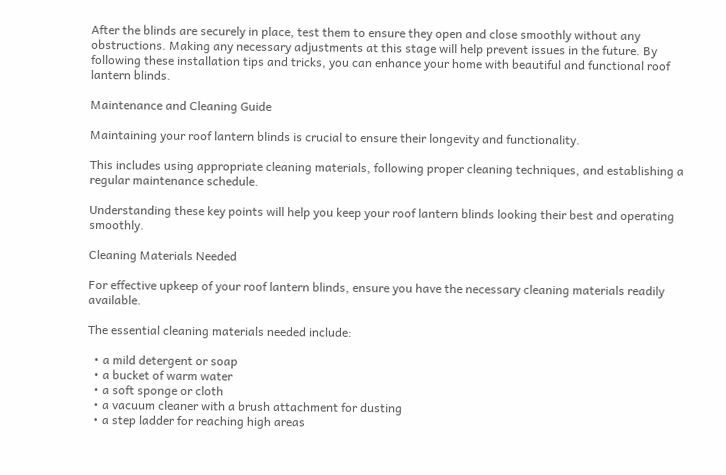After the blinds are securely in place, test them to ensure they open and close smoothly without any obstructions. Making any necessary adjustments at this stage will help prevent issues in the future. By following these installation tips and tricks, you can enhance your home with beautiful and functional roof lantern blinds.

Maintenance and Cleaning Guide

Maintaining your roof lantern blinds is crucial to ensure their longevity and functionality.

This includes using appropriate cleaning materials, following proper cleaning techniques, and establishing a regular maintenance schedule.

Understanding these key points will help you keep your roof lantern blinds looking their best and operating smoothly.

Cleaning Materials Needed

For effective upkeep of your roof lantern blinds, ensure you have the necessary cleaning materials readily available.

The essential cleaning materials needed include:

  • a mild detergent or soap
  • a bucket of warm water
  • a soft sponge or cloth
  • a vacuum cleaner with a brush attachment for dusting
  • a step ladder for reaching high areas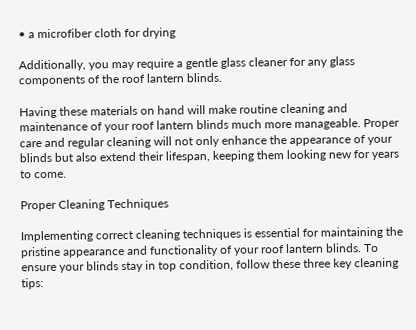• a microfiber cloth for drying

Additionally, you may require a gentle glass cleaner for any glass components of the roof lantern blinds.

Having these materials on hand will make routine cleaning and maintenance of your roof lantern blinds much more manageable. Proper care and regular cleaning will not only enhance the appearance of your blinds but also extend their lifespan, keeping them looking new for years to come.

Proper Cleaning Techniques

Implementing correct cleaning techniques is essential for maintaining the pristine appearance and functionality of your roof lantern blinds. To ensure your blinds stay in top condition, follow these three key cleaning tips: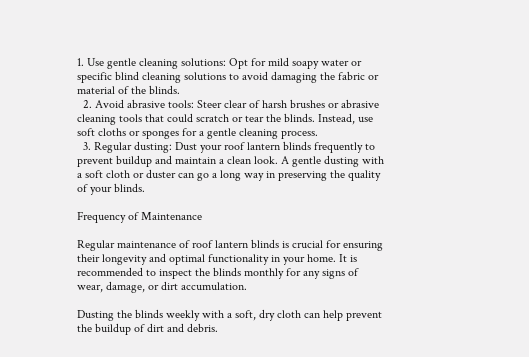1. Use gentle cleaning solutions: Opt for mild soapy water or specific blind cleaning solutions to avoid damaging the fabric or material of the blinds.
  2. Avoid abrasive tools: Steer clear of harsh brushes or abrasive cleaning tools that could scratch or tear the blinds. Instead, use soft cloths or sponges for a gentle cleaning process.
  3. Regular dusting: Dust your roof lantern blinds frequently to prevent buildup and maintain a clean look. A gentle dusting with a soft cloth or duster can go a long way in preserving the quality of your blinds.

Frequency of Maintenance

Regular maintenance of roof lantern blinds is crucial for ensuring their longevity and optimal functionality in your home. It is recommended to inspect the blinds monthly for any signs of wear, damage, or dirt accumulation.

Dusting the blinds weekly with a soft, dry cloth can help prevent the buildup of dirt and debris.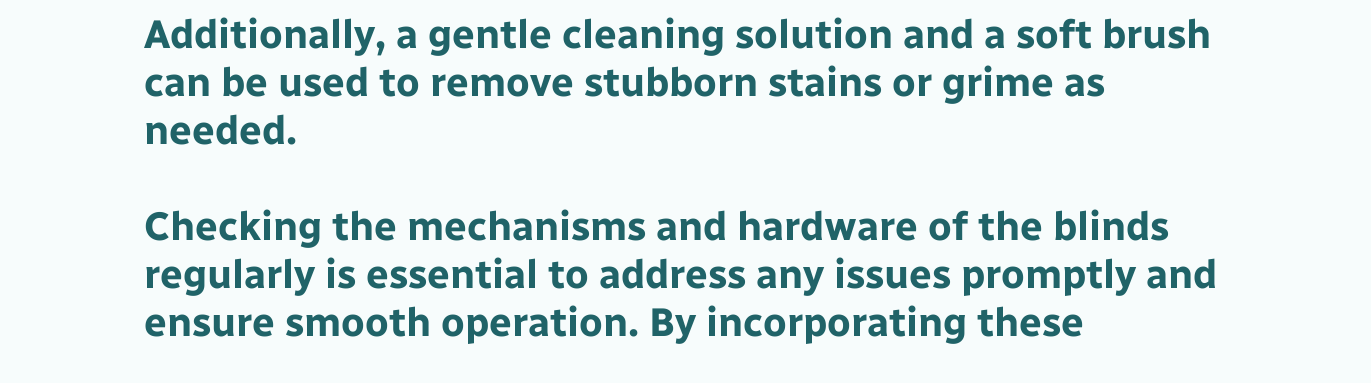Additionally, a gentle cleaning solution and a soft brush can be used to remove stubborn stains or grime as needed.

Checking the mechanisms and hardware of the blinds regularly is essential to address any issues promptly and ensure smooth operation. By incorporating these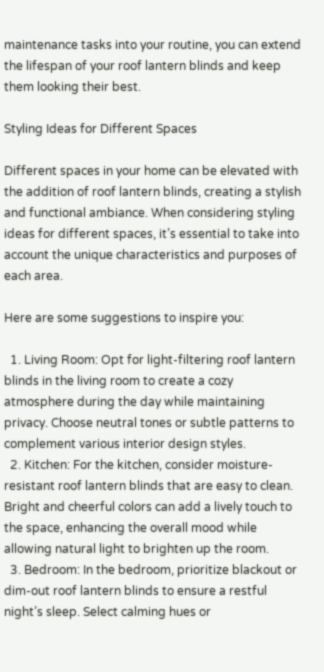maintenance tasks into your routine, you can extend the lifespan of your roof lantern blinds and keep them looking their best.

Styling Ideas for Different Spaces

Different spaces in your home can be elevated with the addition of roof lantern blinds, creating a stylish and functional ambiance. When considering styling ideas for different spaces, it’s essential to take into account the unique characteristics and purposes of each area.

Here are some suggestions to inspire you:

  1. Living Room: Opt for light-filtering roof lantern blinds in the living room to create a cozy atmosphere during the day while maintaining privacy. Choose neutral tones or subtle patterns to complement various interior design styles.
  2. Kitchen: For the kitchen, consider moisture-resistant roof lantern blinds that are easy to clean. Bright and cheerful colors can add a lively touch to the space, enhancing the overall mood while allowing natural light to brighten up the room.
  3. Bedroom: In the bedroom, prioritize blackout or dim-out roof lantern blinds to ensure a restful night’s sleep. Select calming hues or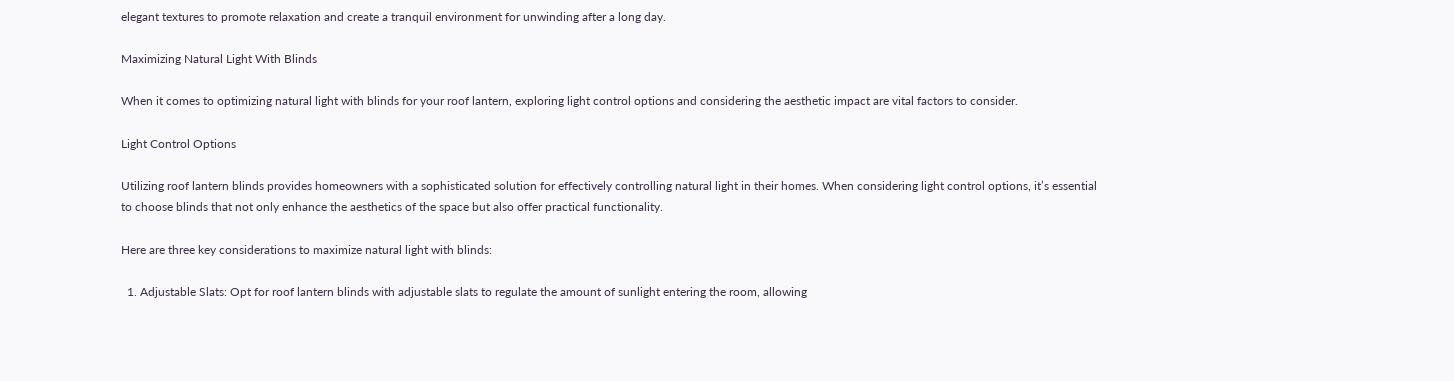elegant textures to promote relaxation and create a tranquil environment for unwinding after a long day.

Maximizing Natural Light With Blinds

When it comes to optimizing natural light with blinds for your roof lantern, exploring light control options and considering the aesthetic impact are vital factors to consider.

Light Control Options

Utilizing roof lantern blinds provides homeowners with a sophisticated solution for effectively controlling natural light in their homes. When considering light control options, it’s essential to choose blinds that not only enhance the aesthetics of the space but also offer practical functionality.

Here are three key considerations to maximize natural light with blinds:

  1. Adjustable Slats: Opt for roof lantern blinds with adjustable slats to regulate the amount of sunlight entering the room, allowing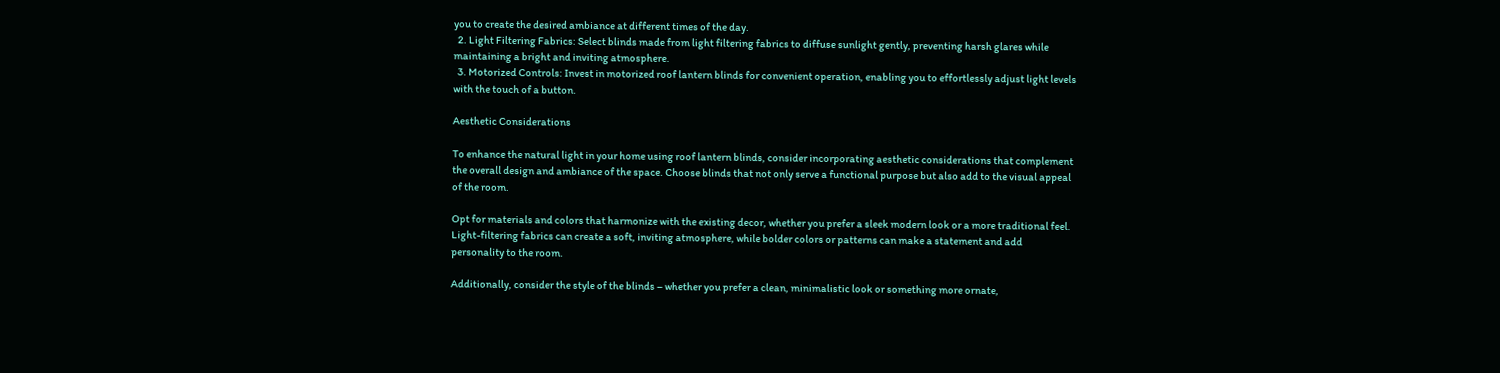you to create the desired ambiance at different times of the day.
  2. Light Filtering Fabrics: Select blinds made from light filtering fabrics to diffuse sunlight gently, preventing harsh glares while maintaining a bright and inviting atmosphere.
  3. Motorized Controls: Invest in motorized roof lantern blinds for convenient operation, enabling you to effortlessly adjust light levels with the touch of a button.

Aesthetic Considerations

To enhance the natural light in your home using roof lantern blinds, consider incorporating aesthetic considerations that complement the overall design and ambiance of the space. Choose blinds that not only serve a functional purpose but also add to the visual appeal of the room.

Opt for materials and colors that harmonize with the existing decor, whether you prefer a sleek modern look or a more traditional feel. Light-filtering fabrics can create a soft, inviting atmosphere, while bolder colors or patterns can make a statement and add personality to the room.

Additionally, consider the style of the blinds – whether you prefer a clean, minimalistic look or something more ornate,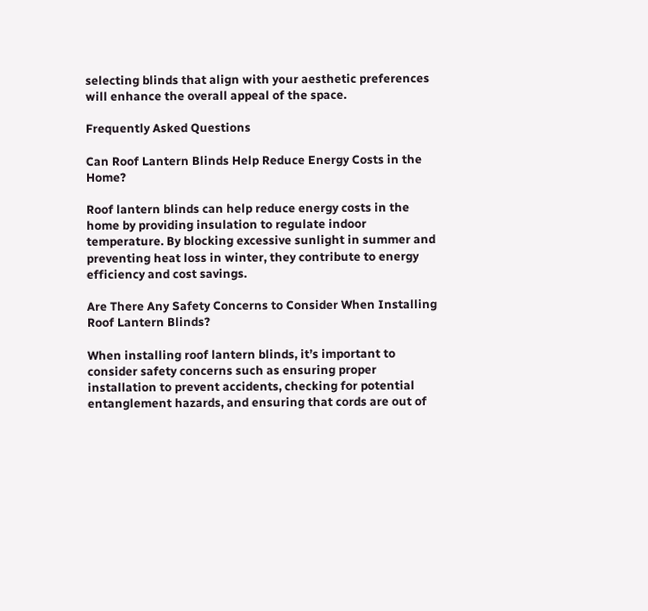selecting blinds that align with your aesthetic preferences will enhance the overall appeal of the space.

Frequently Asked Questions

Can Roof Lantern Blinds Help Reduce Energy Costs in the Home?

Roof lantern blinds can help reduce energy costs in the home by providing insulation to regulate indoor temperature. By blocking excessive sunlight in summer and preventing heat loss in winter, they contribute to energy efficiency and cost savings.

Are There Any Safety Concerns to Consider When Installing Roof Lantern Blinds?

When installing roof lantern blinds, it’s important to consider safety concerns such as ensuring proper installation to prevent accidents, checking for potential entanglement hazards, and ensuring that cords are out of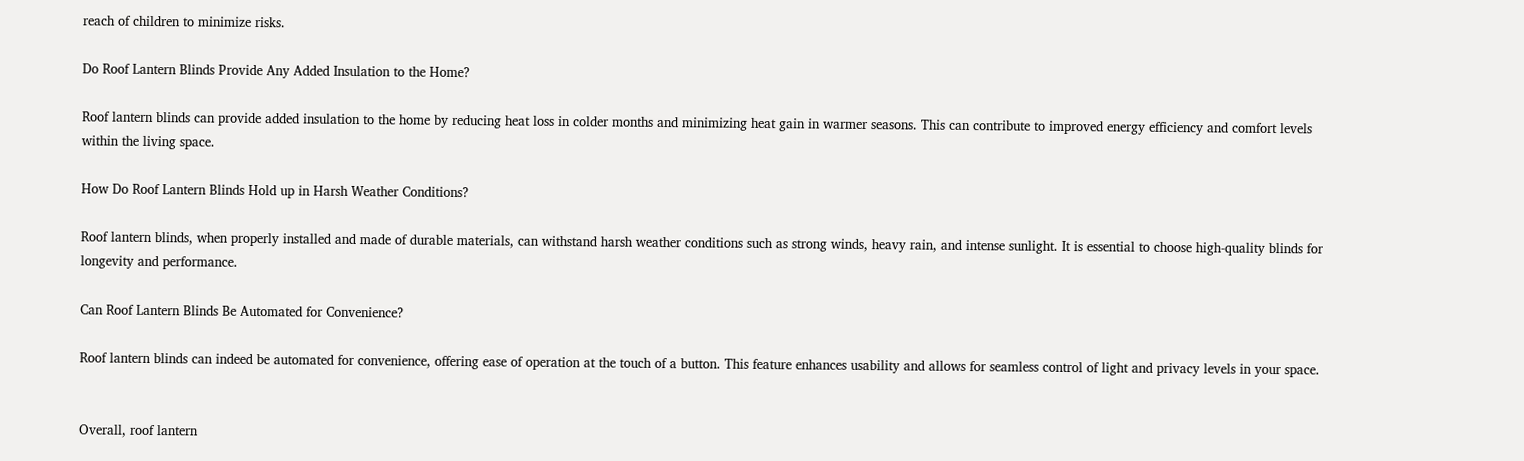reach of children to minimize risks.

Do Roof Lantern Blinds Provide Any Added Insulation to the Home?

Roof lantern blinds can provide added insulation to the home by reducing heat loss in colder months and minimizing heat gain in warmer seasons. This can contribute to improved energy efficiency and comfort levels within the living space.

How Do Roof Lantern Blinds Hold up in Harsh Weather Conditions?

Roof lantern blinds, when properly installed and made of durable materials, can withstand harsh weather conditions such as strong winds, heavy rain, and intense sunlight. It is essential to choose high-quality blinds for longevity and performance.

Can Roof Lantern Blinds Be Automated for Convenience?

Roof lantern blinds can indeed be automated for convenience, offering ease of operation at the touch of a button. This feature enhances usability and allows for seamless control of light and privacy levels in your space.


Overall, roof lantern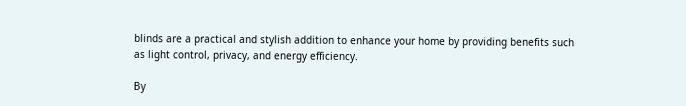blinds are a practical and stylish addition to enhance your home by providing benefits such as light control, privacy, and energy efficiency.

By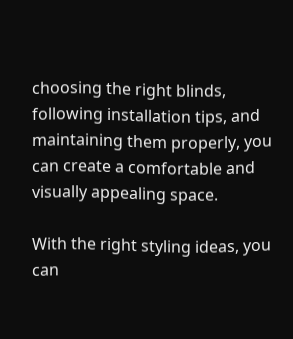choosing the right blinds, following installation tips, and maintaining them properly, you can create a comfortable and visually appealing space.

With the right styling ideas, you can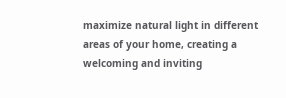maximize natural light in different areas of your home, creating a welcoming and inviting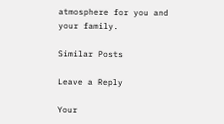atmosphere for you and your family.

Similar Posts

Leave a Reply

Your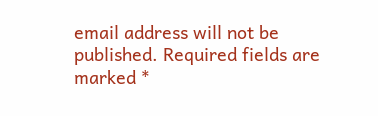email address will not be published. Required fields are marked *